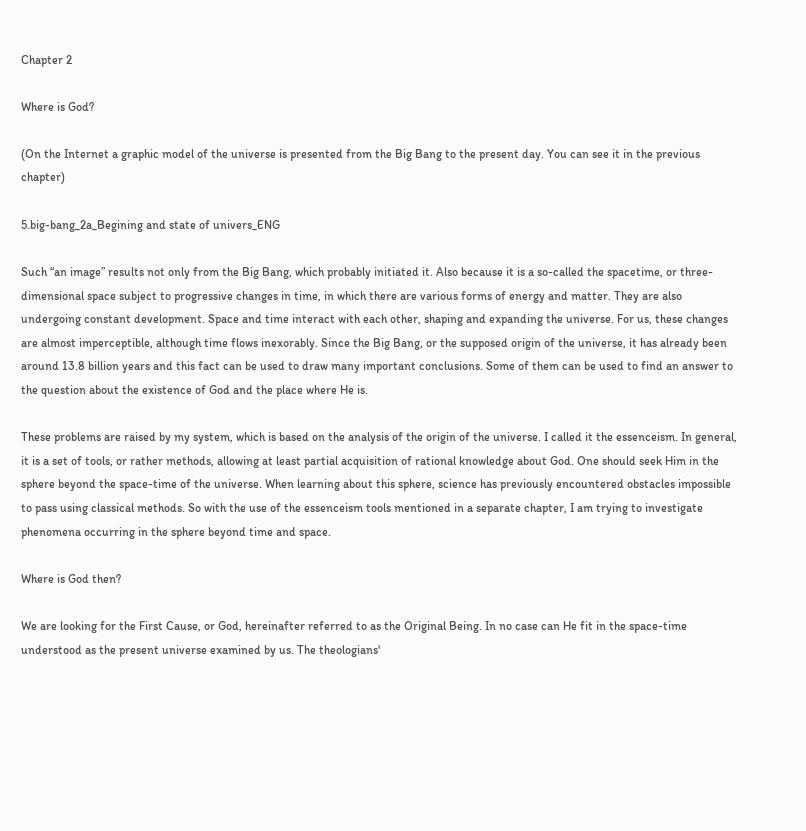Chapter 2

Where is God?

(On the Internet a graphic model of the universe is presented from the Big Bang to the present day. You can see it in the previous chapter)

5.big-bang_2a_Begining and state of univers_ENG

Such “an image” results not only from the Big Bang, which probably initiated it. Also because it is a so-called the spacetime, or three-dimensional space subject to progressive changes in time, in which there are various forms of energy and matter. They are also undergoing constant development. Space and time interact with each other, shaping and expanding the universe. For us, these changes are almost imperceptible, although time flows inexorably. Since the Big Bang, or the supposed origin of the universe, it has already been around 13.8 billion years and this fact can be used to draw many important conclusions. Some of them can be used to find an answer to the question about the existence of God and the place where He is.

These problems are raised by my system, which is based on the analysis of the origin of the universe. I called it the essenceism. In general, it is a set of tools, or rather methods, allowing at least partial acquisition of rational knowledge about God. One should seek Him in the sphere beyond the space-time of the universe. When learning about this sphere, science has previously encountered obstacles impossible to pass using classical methods. So with the use of the essenceism tools mentioned in a separate chapter, I am trying to investigate phenomena occurring in the sphere beyond time and space.

Where is God then?

We are looking for the First Cause, or God, hereinafter referred to as the Original Being. In no case can He fit in the space-time understood as the present universe examined by us. The theologians'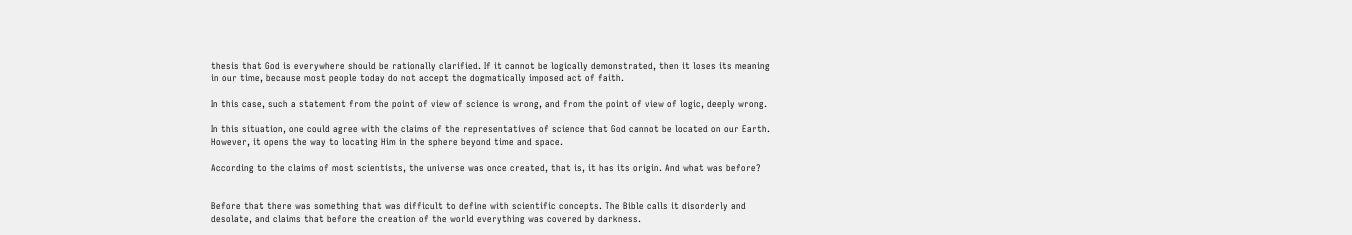thesis that God is everywhere should be rationally clarified. If it cannot be logically demonstrated, then it loses its meaning in our time, because most people today do not accept the dogmatically imposed act of faith.

In this case, such a statement from the point of view of science is wrong, and from the point of view of logic, deeply wrong.

In this situation, one could agree with the claims of the representatives of science that God cannot be located on our Earth. However, it opens the way to locating Him in the sphere beyond time and space.

According to the claims of most scientists, the universe was once created, that is, it has its origin. And what was before?


Before that there was something that was difficult to define with scientific concepts. The Bible calls it disorderly and desolate, and claims that before the creation of the world everything was covered by darkness.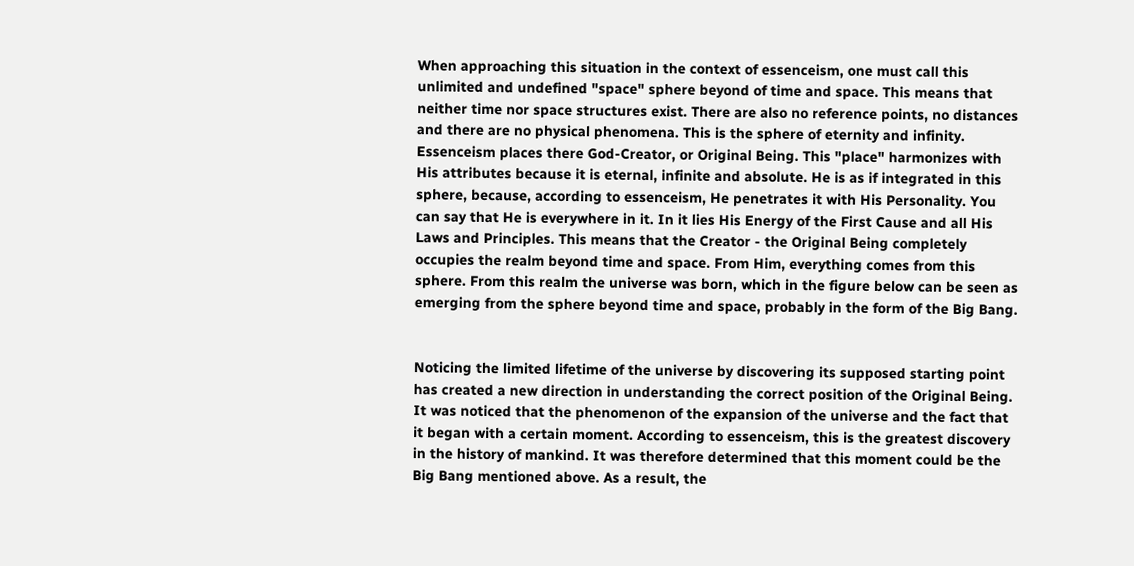When approaching this situation in the context of essenceism, one must call this unlimited and undefined "space" sphere beyond of time and space. This means that neither time nor space structures exist. There are also no reference points, no distances and there are no physical phenomena. This is the sphere of eternity and infinity. Essenceism places there God-Creator, or Original Being. This "place" harmonizes with His attributes because it is eternal, infinite and absolute. He is as if integrated in this sphere, because, according to essenceism, He penetrates it with His Personality. You can say that He is everywhere in it. In it lies His Energy of the First Cause and all His Laws and Principles. This means that the Creator - the Original Being completely occupies the realm beyond time and space. From Him, everything comes from this sphere. From this realm the universe was born, which in the figure below can be seen as emerging from the sphere beyond time and space, probably in the form of the Big Bang.


Noticing the limited lifetime of the universe by discovering its supposed starting point has created a new direction in understanding the correct position of the Original Being. It was noticed that the phenomenon of the expansion of the universe and the fact that it began with a certain moment. According to essenceism, this is the greatest discovery in the history of mankind. It was therefore determined that this moment could be the Big Bang mentioned above. As a result, the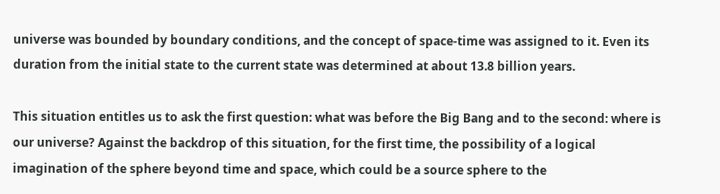universe was bounded by boundary conditions, and the concept of space-time was assigned to it. Even its duration from the initial state to the current state was determined at about 13.8 billion years.

This situation entitles us to ask the first question: what was before the Big Bang and to the second: where is our universe? Against the backdrop of this situation, for the first time, the possibility of a logical imagination of the sphere beyond time and space, which could be a source sphere to the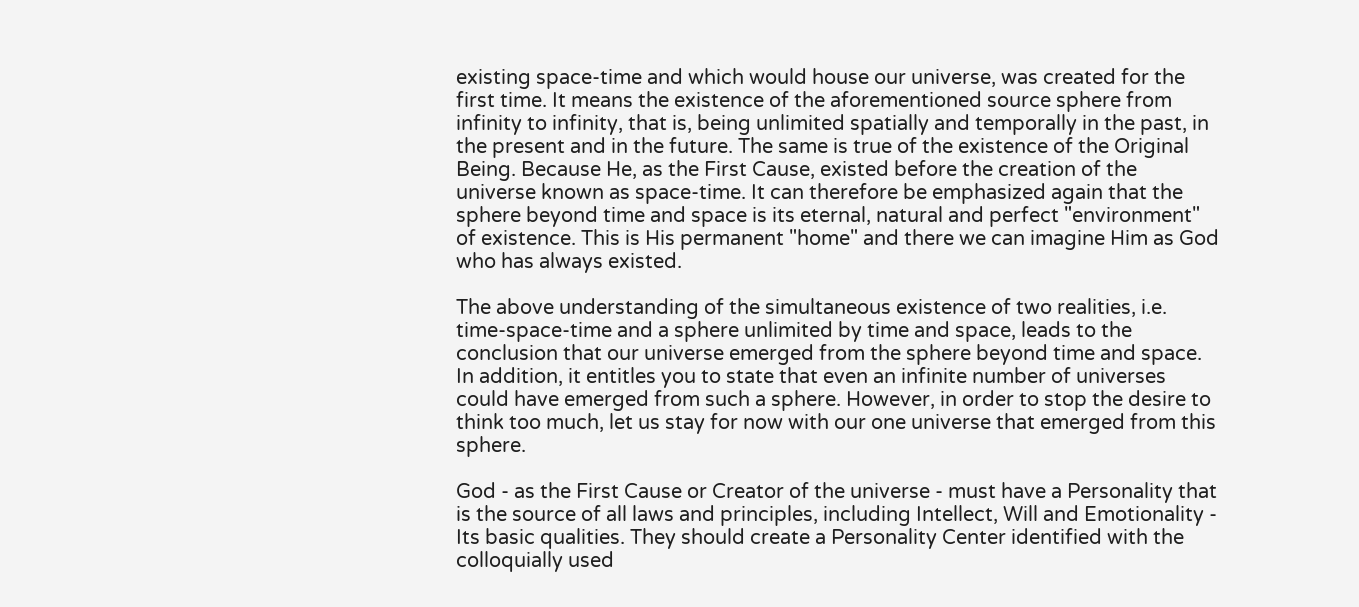existing space-time and which would house our universe, was created for the first time. It means the existence of the aforementioned source sphere from infinity to infinity, that is, being unlimited spatially and temporally in the past, in the present and in the future. The same is true of the existence of the Original Being. Because He, as the First Cause, existed before the creation of the universe known as space-time. It can therefore be emphasized again that the sphere beyond time and space is its eternal, natural and perfect "environment" of existence. This is His permanent "home" and there we can imagine Him as God who has always existed.

The above understanding of the simultaneous existence of two realities, i.e. time-space-time and a sphere unlimited by time and space, leads to the conclusion that our universe emerged from the sphere beyond time and space. In addition, it entitles you to state that even an infinite number of universes could have emerged from such a sphere. However, in order to stop the desire to think too much, let us stay for now with our one universe that emerged from this sphere.

God - as the First Cause or Creator of the universe - must have a Personality that is the source of all laws and principles, including Intellect, Will and Emotionality - Its basic qualities. They should create a Personality Center identified with the colloquially used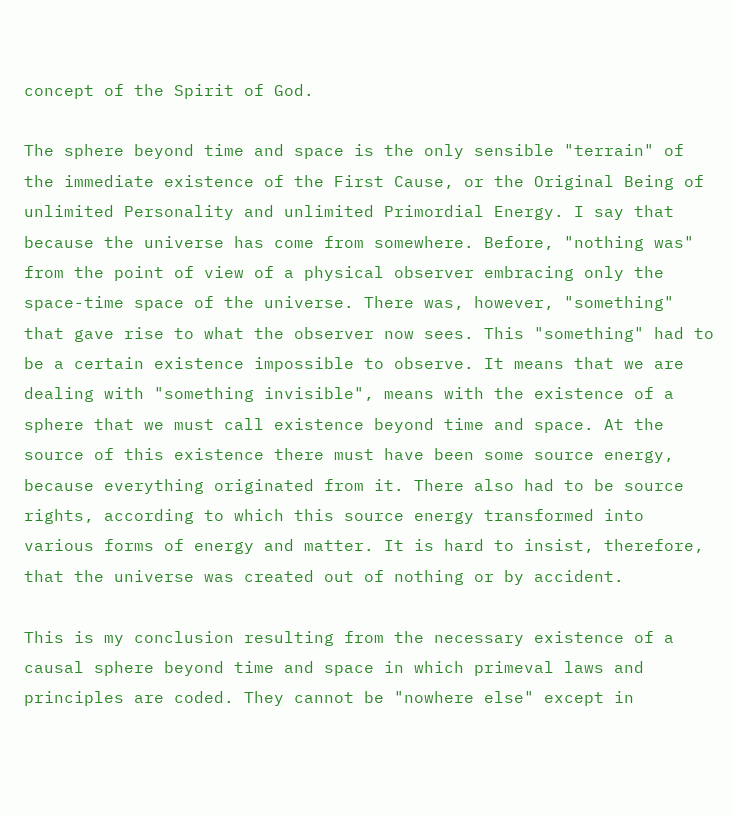concept of the Spirit of God.

The sphere beyond time and space is the only sensible "terrain" of the immediate existence of the First Cause, or the Original Being of unlimited Personality and unlimited Primordial Energy. I say that because the universe has come from somewhere. Before, "nothing was" from the point of view of a physical observer embracing only the space-time space of the universe. There was, however, "something" that gave rise to what the observer now sees. This "something" had to be a certain existence impossible to observe. It means that we are dealing with "something invisible", means with the existence of a sphere that we must call existence beyond time and space. At the source of this existence there must have been some source energy, because everything originated from it. There also had to be source rights, according to which this source energy transformed into various forms of energy and matter. It is hard to insist, therefore, that the universe was created out of nothing or by accident.

This is my conclusion resulting from the necessary existence of a causal sphere beyond time and space in which primeval laws and principles are coded. They cannot be "nowhere else" except in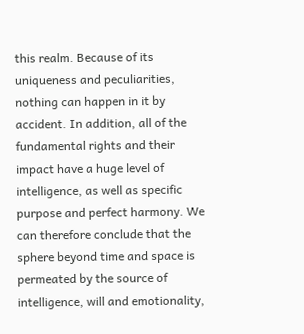this realm. Because of its uniqueness and peculiarities, nothing can happen in it by accident. In addition, all of the fundamental rights and their impact have a huge level of intelligence, as well as specific purpose and perfect harmony. We can therefore conclude that the sphere beyond time and space is permeated by the source of intelligence, will and emotionality,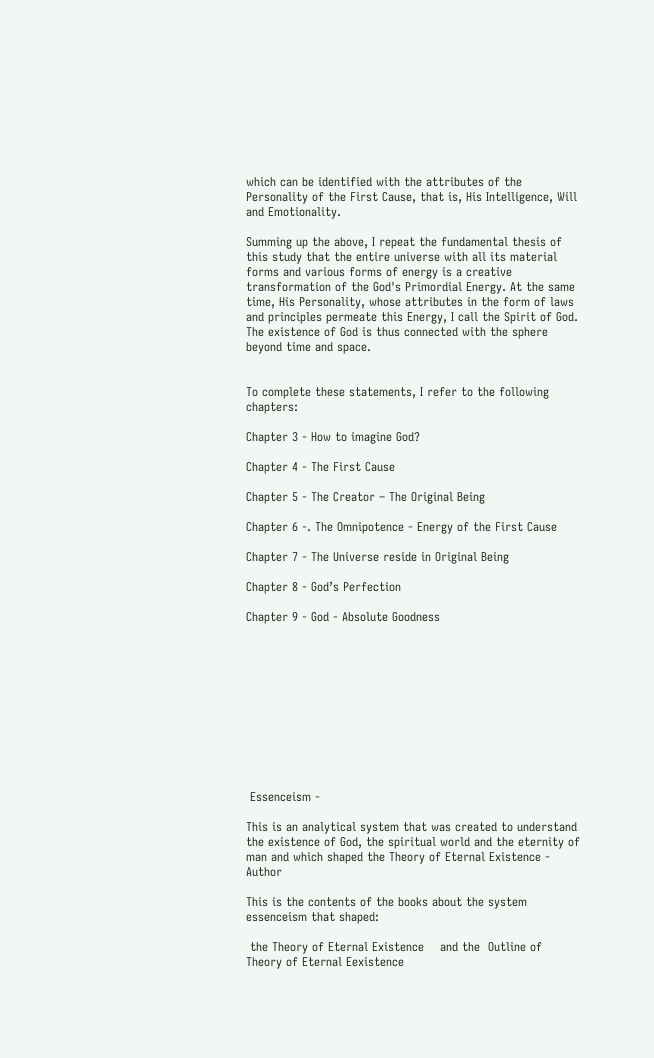which can be identified with the attributes of the Personality of the First Cause, that is, His Intelligence, Will and Emotionality.

Summing up the above, I repeat the fundamental thesis of this study that the entire universe with all its material forms and various forms of energy is a creative transformation of the God's Primordial Energy. At the same time, His Personality, whose attributes in the form of laws and principles permeate this Energy, I call the Spirit of God. The existence of God is thus connected with the sphere beyond time and space.


To complete these statements, I refer to the following chapters:

Chapter 3 - How to imagine God?

Chapter 4 - The First Cause

Chapter 5 - The Creator – The Original Being

Chapter 6 -. The Omnipotence - Energy of the First Cause

Chapter 7 - The Universe reside in Original Being

Chapter 8 - God’s Perfection

Chapter 9 - God - Absolute Goodness











 Essenceism -

This is an analytical system that was created to understand the existence of God, the spiritual world and the eternity of man and which shaped the Theory of Eternal Existence - Author

This is the contents of the books about the system essenceism that shaped:

 the Theory of Eternal Existence    and the  Outline of Theory of Eternal Eexistence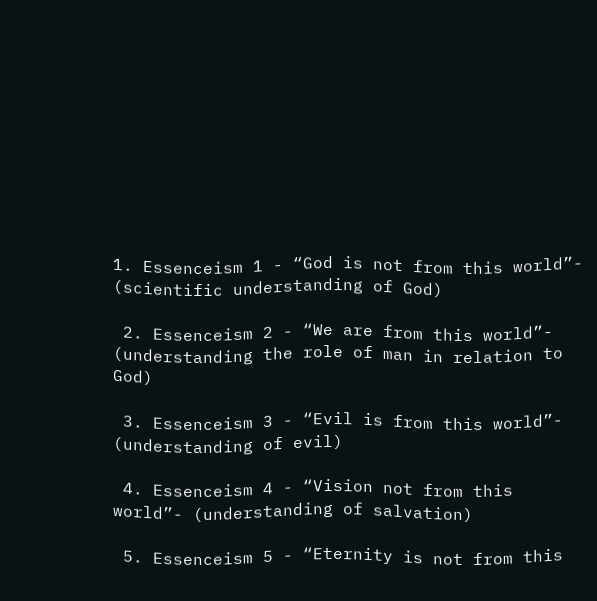1. Essenceism 1 - “God is not from this world”- (scientific understanding of God)

 2. Essenceism 2 - “We are from this world”- (understanding the role of man in relation to God)

 3. Essenceism 3 - “Evil is from this world”- (understanding of evil)

 4. Essenceism 4 - “Vision not from this world”- (understanding of salvation)

 5. Essenceism 5 - “Eternity is not from this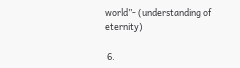world”- (understanding of eternity)

 6.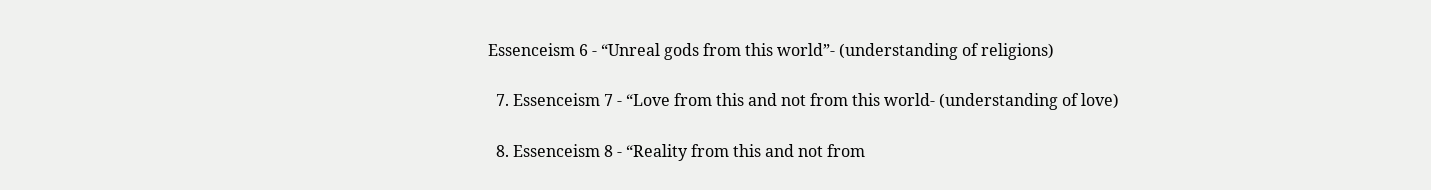Essenceism 6 - “Unreal gods from this world”- (understanding of religions)

  7. Essenceism 7 - “Love from this and not from this world- (understanding of love)

  8. Essenceism 8 - “Reality from this and not from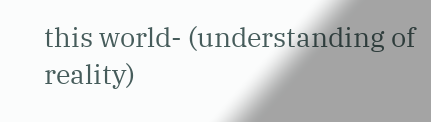this world- (understanding of reality)